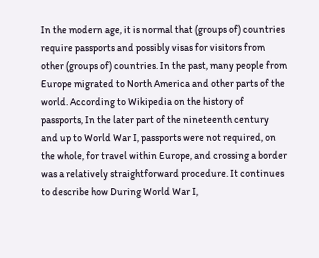In the modern age, it is normal that (groups of) countries require passports and possibly visas for visitors from other (groups of) countries. In the past, many people from Europe migrated to North America and other parts of the world. According to Wikipedia on the history of passports, In the later part of the nineteenth century and up to World War I, passports were not required, on the whole, for travel within Europe, and crossing a border was a relatively straightforward procedure. It continues to describe how During World War I,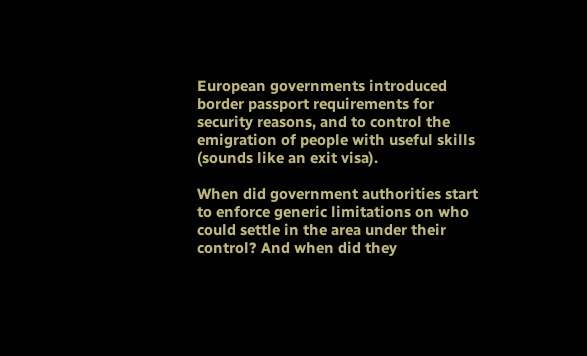European governments introduced border passport requirements for security reasons, and to control the emigration of people with useful skills (sounds like an exit visa).

When did government authorities start to enforce generic limitations on who could settle in the area under their control? And when did they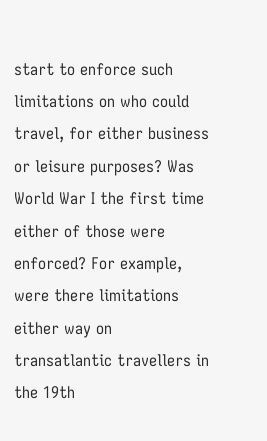start to enforce such limitations on who could travel, for either business or leisure purposes? Was World War I the first time either of those were enforced? For example, were there limitations either way on transatlantic travellers in the 19th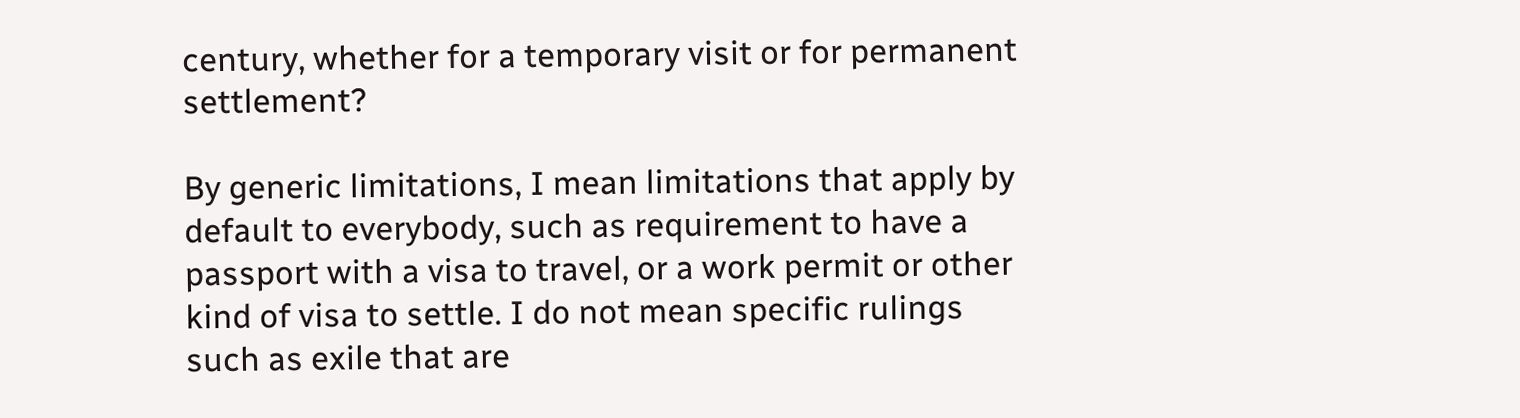century, whether for a temporary visit or for permanent settlement?

By generic limitations, I mean limitations that apply by default to everybody, such as requirement to have a passport with a visa to travel, or a work permit or other kind of visa to settle. I do not mean specific rulings such as exile that are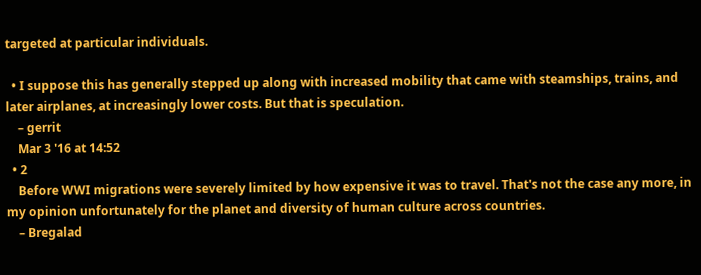targeted at particular individuals.

  • I suppose this has generally stepped up along with increased mobility that came with steamships, trains, and later airplanes, at increasingly lower costs. But that is speculation.
    – gerrit
    Mar 3 '16 at 14:52
  • 2
    Before WWI migrations were severely limited by how expensive it was to travel. That's not the case any more, in my opinion unfortunately for the planet and diversity of human culture across countries.
    – Bregalad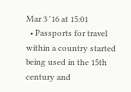Mar 3 '16 at 15:01
  • Passports for travel within a country started being used in the 15th century and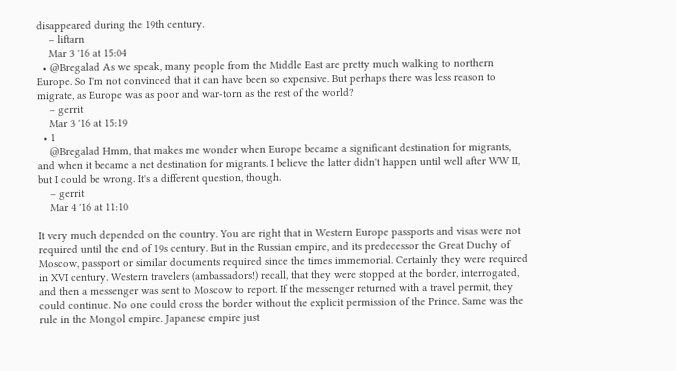disappeared during the 19th century.
    – liftarn
    Mar 3 '16 at 15:04
  • @Bregalad As we speak, many people from the Middle East are pretty much walking to northern Europe. So I'm not convinced that it can have been so expensive. But perhaps there was less reason to migrate, as Europe was as poor and war-torn as the rest of the world?
    – gerrit
    Mar 3 '16 at 15:19
  • 1
    @Bregalad Hmm, that makes me wonder when Europe became a significant destination for migrants, and when it became a net destination for migrants. I believe the latter didn't happen until well after WW II, but I could be wrong. It's a different question, though.
    – gerrit
    Mar 4 '16 at 11:10

It very much depended on the country. You are right that in Western Europe passports and visas were not required until the end of 19s century. But in the Russian empire, and its predecessor the Great Duchy of Moscow, passport or similar documents required since the times immemorial. Certainly they were required in XVI century. Western travelers (ambassadors!) recall, that they were stopped at the border, interrogated, and then a messenger was sent to Moscow to report. If the messenger returned with a travel permit, they could continue. No one could cross the border without the explicit permission of the Prince. Same was the rule in the Mongol empire. Japanese empire just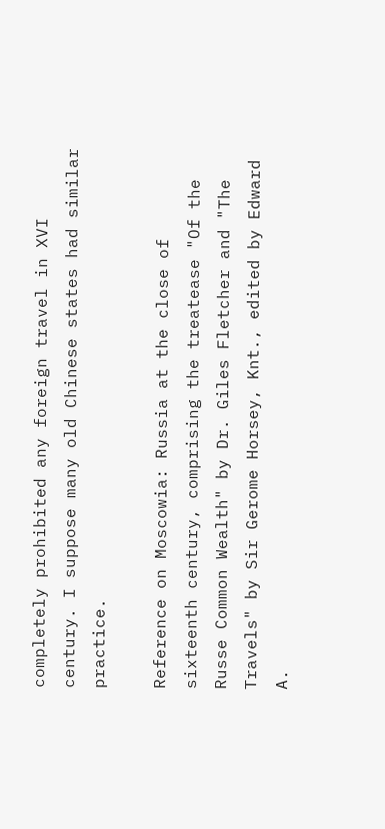completely prohibited any foreign travel in XVI century. I suppose many old Chinese states had similar practice.

Reference on Moscowia: Russia at the close of sixteenth century, comprising the treatease "Of the Russe Common Wealth" by Dr. Giles Fletcher and "The Travels" by Sir Gerome Horsey, Knt., edited by Edward A.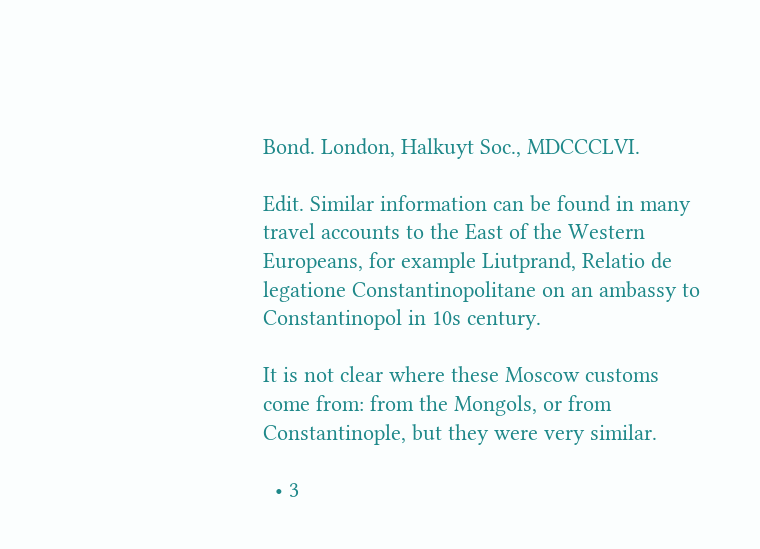Bond. London, Halkuyt Soc., MDCCCLVI.

Edit. Similar information can be found in many travel accounts to the East of the Western Europeans, for example Liutprand, Relatio de legatione Constantinopolitane on an ambassy to Constantinopol in 10s century.

It is not clear where these Moscow customs come from: from the Mongols, or from Constantinople, but they were very similar.

  • 3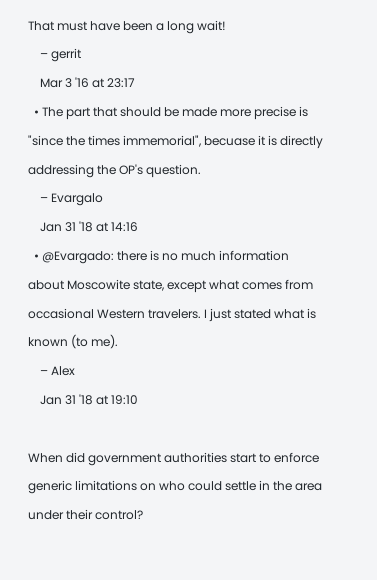That must have been a long wait!
    – gerrit
    Mar 3 '16 at 23:17
  • The part that should be made more precise is "since the times immemorial", becuase it is directly addressing the OP's question.
    – Evargalo
    Jan 31 '18 at 14:16
  • @Evargado: there is no much information about Moscowite state, except what comes from occasional Western travelers. I just stated what is known (to me).
    – Alex
    Jan 31 '18 at 19:10

When did government authorities start to enforce generic limitations on who could settle in the area under their control?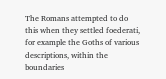The Romans attempted to do this when they settled foederati, for example the Goths of various descriptions, within the boundaries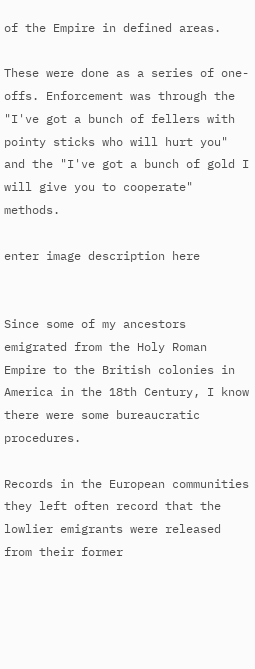of the Empire in defined areas.

These were done as a series of one-offs. Enforcement was through the "I've got a bunch of fellers with pointy sticks who will hurt you" and the "I've got a bunch of gold I will give you to cooperate" methods.

enter image description here


Since some of my ancestors emigrated from the Holy Roman Empire to the British colonies in America in the 18th Century, I know there were some bureaucratic procedures.

Records in the European communities they left often record that the lowlier emigrants were released from their former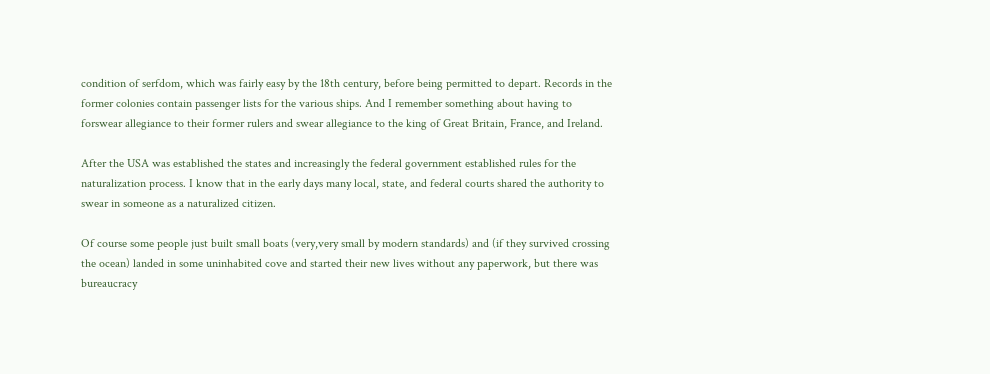condition of serfdom, which was fairly easy by the 18th century, before being permitted to depart. Records in the former colonies contain passenger lists for the various ships. And I remember something about having to forswear allegiance to their former rulers and swear allegiance to the king of Great Britain, France, and Ireland.

After the USA was established the states and increasingly the federal government established rules for the naturalization process. I know that in the early days many local, state, and federal courts shared the authority to swear in someone as a naturalized citizen.

Of course some people just built small boats (very,very small by modern standards) and (if they survived crossing the ocean) landed in some uninhabited cove and started their new lives without any paperwork, but there was bureaucracy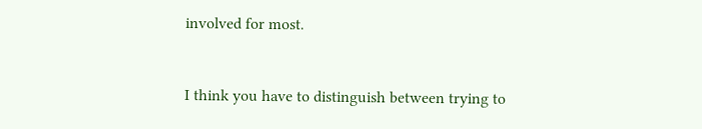involved for most.


I think you have to distinguish between trying to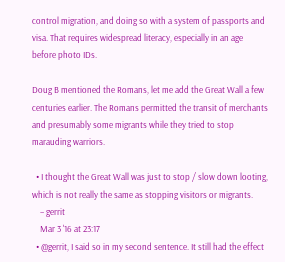control migration, and doing so with a system of passports and visa. That requires widespread literacy, especially in an age before photo IDs.

Doug B mentioned the Romans, let me add the Great Wall a few centuries earlier. The Romans permitted the transit of merchants and presumably some migrants while they tried to stop marauding warriors.

  • I thought the Great Wall was just to stop / slow down looting, which is not really the same as stopping visitors or migrants.
    – gerrit
    Mar 3 '16 at 23:17
  • @gerrit, I said so in my second sentence. It still had the effect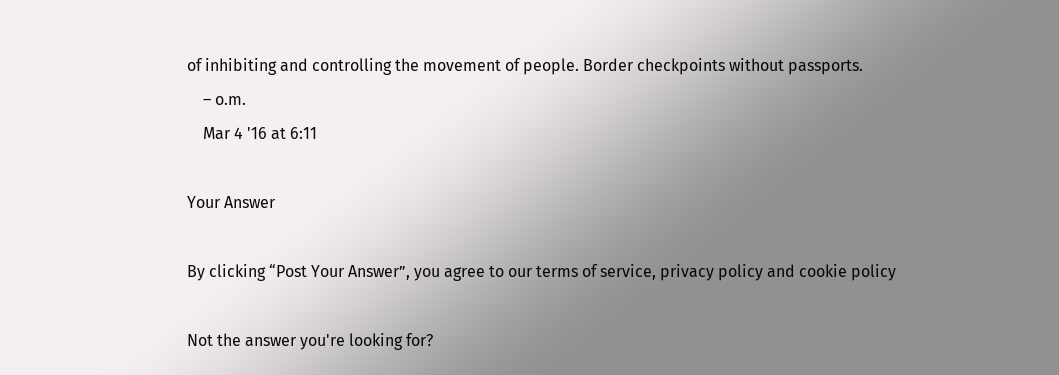of inhibiting and controlling the movement of people. Border checkpoints without passports.
    – o.m.
    Mar 4 '16 at 6:11

Your Answer

By clicking “Post Your Answer”, you agree to our terms of service, privacy policy and cookie policy

Not the answer you're looking for?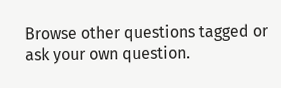Browse other questions tagged or ask your own question.